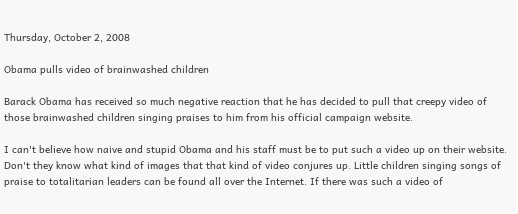Thursday, October 2, 2008

Obama pulls video of brainwashed children

Barack Obama has received so much negative reaction that he has decided to pull that creepy video of those brainwashed children singing praises to him from his official campaign website.

I can't believe how naive and stupid Obama and his staff must be to put such a video up on their website. Don't they know what kind of images that that kind of video conjures up. Little children singing songs of praise to totalitarian leaders can be found all over the Internet. If there was such a video of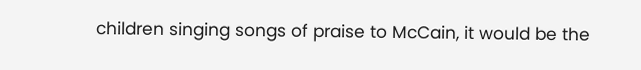children singing songs of praise to McCain, it would be the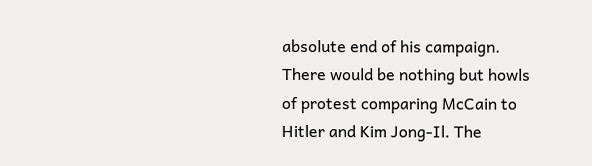absolute end of his campaign. There would be nothing but howls of protest comparing McCain to Hitler and Kim Jong-Il. The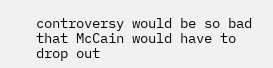controversy would be so bad that McCain would have to drop out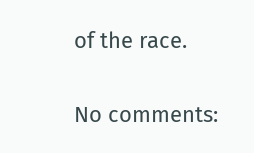of the race.

No comments: